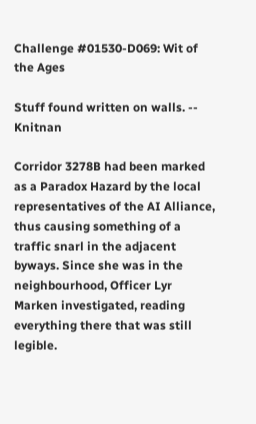Challenge #01530-D069: Wit of the Ages

Stuff found written on walls. -- Knitnan

Corridor 3278B had been marked as a Paradox Hazard by the local representatives of the AI Alliance, thus causing something of a traffic snarl in the adjacent byways. Since she was in the neighbourhood, Officer Lyr Marken investigated, reading everything there that was still legible.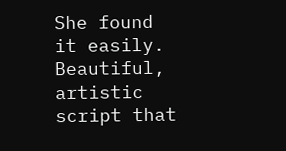She found it easily. Beautiful, artistic script that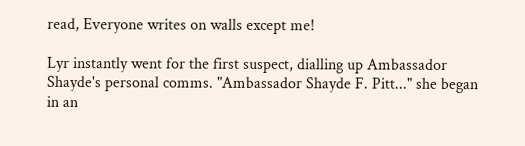read, Everyone writes on walls except me!

Lyr instantly went for the first suspect, dialling up Ambassador Shayde's personal comms. "Ambassador Shayde F. Pitt..." she began in an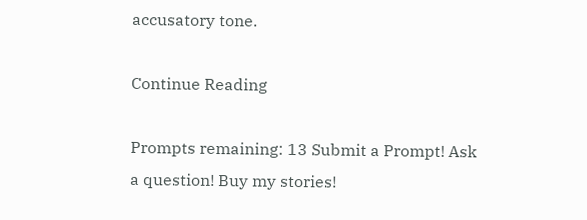accusatory tone.

Continue Reading

Prompts remaining: 13 Submit a Prompt! Ask a question! Buy my stories!